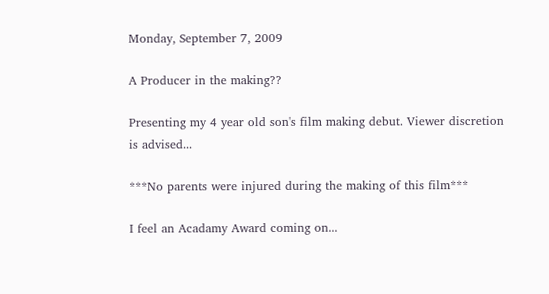Monday, September 7, 2009

A Producer in the making??

Presenting my 4 year old son's film making debut. Viewer discretion is advised...

***No parents were injured during the making of this film***

I feel an Acadamy Award coming on...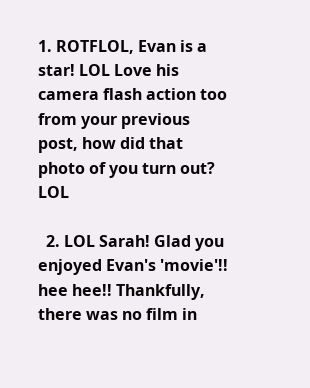1. ROTFLOL, Evan is a star! LOL Love his camera flash action too from your previous post, how did that photo of you turn out? LOL

  2. LOL Sarah! Glad you enjoyed Evan's 'movie'!! hee hee!! Thankfully, there was no film in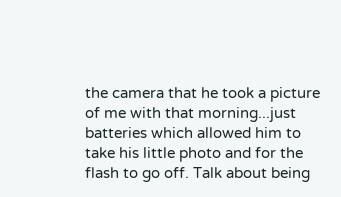the camera that he took a picture of me with that morning...just batteries which allowed him to take his little photo and for the flash to go off. Talk about being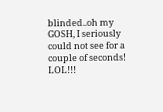blinded..oh my GOSH, I seriously could not see for a couple of seconds! LOL!!!